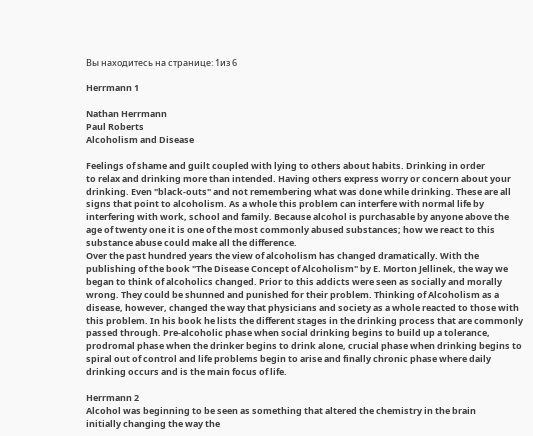Вы находитесь на странице: 1из 6

Herrmann 1

Nathan Herrmann
Paul Roberts
Alcoholism and Disease

Feelings of shame and guilt coupled with lying to others about habits. Drinking in order
to relax and drinking more than intended. Having others express worry or concern about your
drinking. Even "black-outs" and not remembering what was done while drinking. These are all
signs that point to alcoholism. As a whole this problem can interfere with normal life by
interfering with work, school and family. Because alcohol is purchasable by anyone above the
age of twenty one it is one of the most commonly abused substances; how we react to this
substance abuse could make all the difference.
Over the past hundred years the view of alcoholism has changed dramatically. With the
publishing of the book "The Disease Concept of Alcoholism" by E. Morton Jellinek, the way we
began to think of alcoholics changed. Prior to this addicts were seen as socially and morally
wrong. They could be shunned and punished for their problem. Thinking of Alcoholism as a
disease, however, changed the way that physicians and society as a whole reacted to those with
this problem. In his book he lists the different stages in the drinking process that are commonly
passed through. Pre-alcoholic phase when social drinking begins to build up a tolerance,
prodromal phase when the drinker begins to drink alone, crucial phase when drinking begins to
spiral out of control and life problems begin to arise and finally chronic phase where daily
drinking occurs and is the main focus of life.

Herrmann 2
Alcohol was beginning to be seen as something that altered the chemistry in the brain
initially changing the way the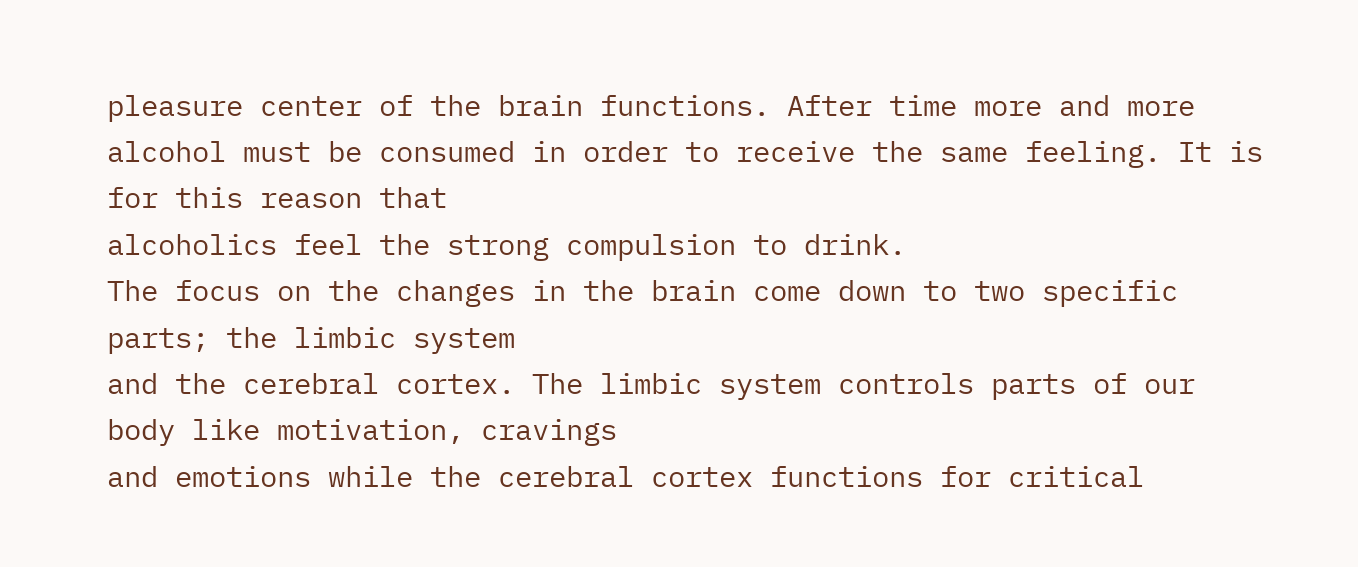pleasure center of the brain functions. After time more and more
alcohol must be consumed in order to receive the same feeling. It is for this reason that
alcoholics feel the strong compulsion to drink.
The focus on the changes in the brain come down to two specific parts; the limbic system
and the cerebral cortex. The limbic system controls parts of our body like motivation, cravings
and emotions while the cerebral cortex functions for critical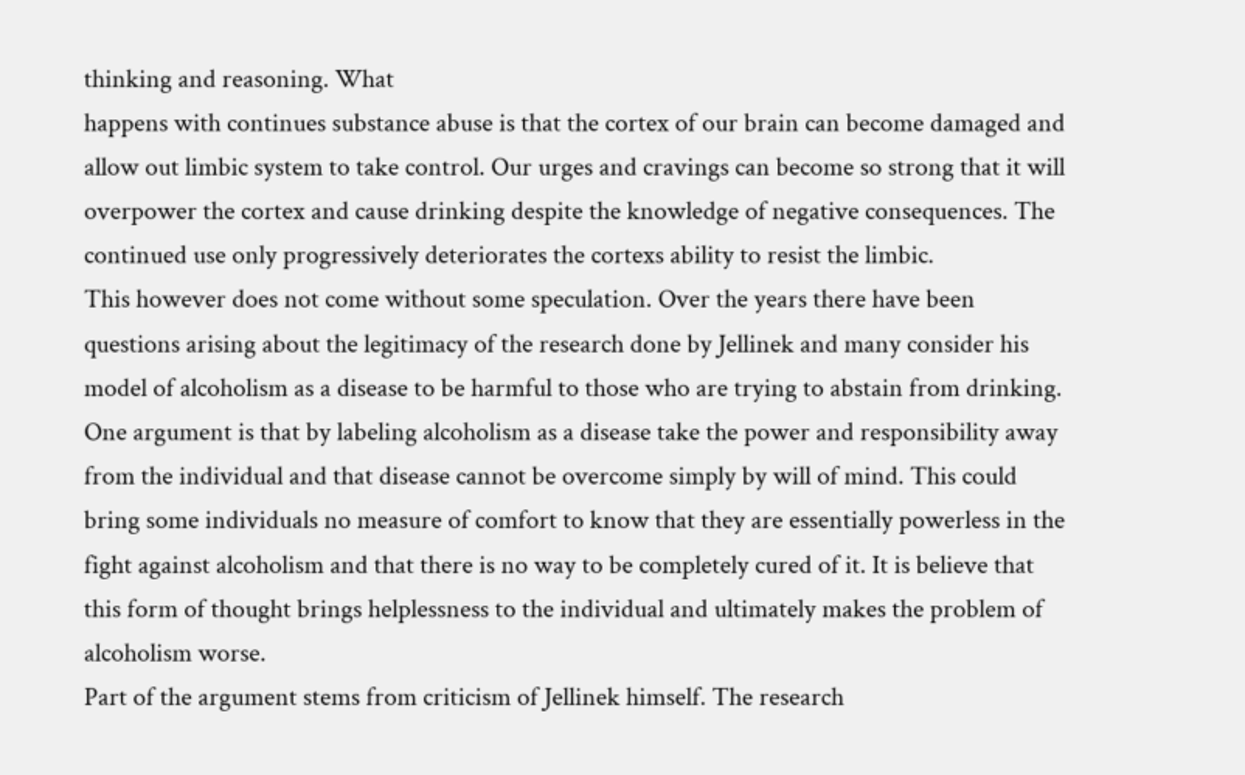thinking and reasoning. What
happens with continues substance abuse is that the cortex of our brain can become damaged and
allow out limbic system to take control. Our urges and cravings can become so strong that it will
overpower the cortex and cause drinking despite the knowledge of negative consequences. The
continued use only progressively deteriorates the cortexs ability to resist the limbic.
This however does not come without some speculation. Over the years there have been
questions arising about the legitimacy of the research done by Jellinek and many consider his
model of alcoholism as a disease to be harmful to those who are trying to abstain from drinking.
One argument is that by labeling alcoholism as a disease take the power and responsibility away
from the individual and that disease cannot be overcome simply by will of mind. This could
bring some individuals no measure of comfort to know that they are essentially powerless in the
fight against alcoholism and that there is no way to be completely cured of it. It is believe that
this form of thought brings helplessness to the individual and ultimately makes the problem of
alcoholism worse.
Part of the argument stems from criticism of Jellinek himself. The research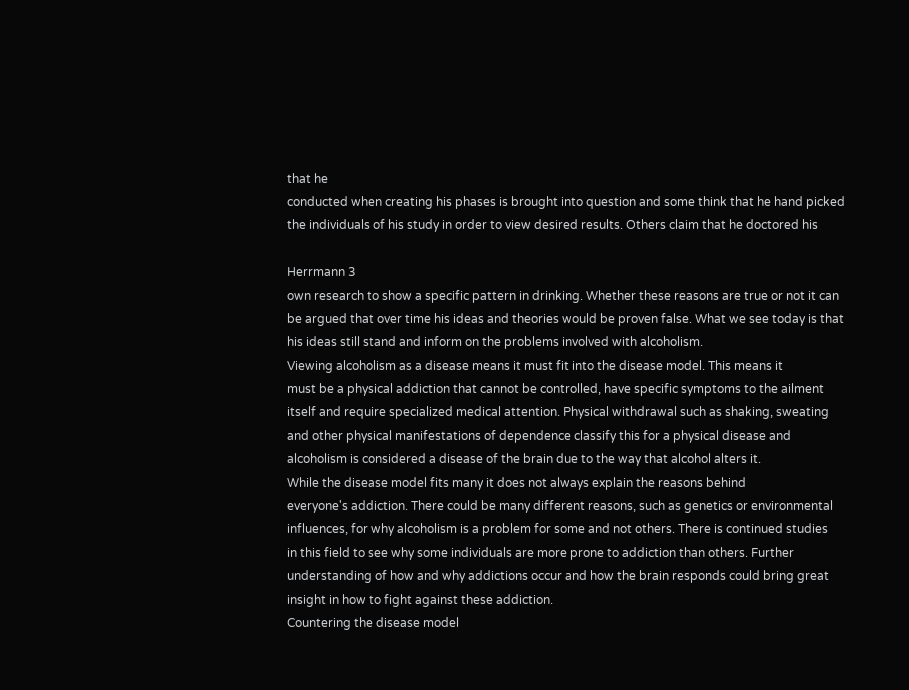that he
conducted when creating his phases is brought into question and some think that he hand picked
the individuals of his study in order to view desired results. Others claim that he doctored his

Herrmann 3
own research to show a specific pattern in drinking. Whether these reasons are true or not it can
be argued that over time his ideas and theories would be proven false. What we see today is that
his ideas still stand and inform on the problems involved with alcoholism.
Viewing alcoholism as a disease means it must fit into the disease model. This means it
must be a physical addiction that cannot be controlled, have specific symptoms to the ailment
itself and require specialized medical attention. Physical withdrawal such as shaking, sweating
and other physical manifestations of dependence classify this for a physical disease and
alcoholism is considered a disease of the brain due to the way that alcohol alters it.
While the disease model fits many it does not always explain the reasons behind
everyone's addiction. There could be many different reasons, such as genetics or environmental
influences, for why alcoholism is a problem for some and not others. There is continued studies
in this field to see why some individuals are more prone to addiction than others. Further
understanding of how and why addictions occur and how the brain responds could bring great
insight in how to fight against these addiction.
Countering the disease model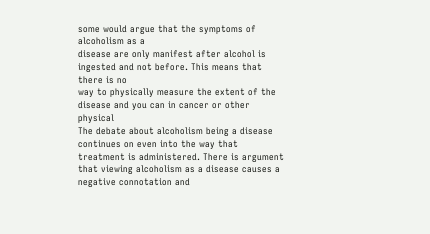some would argue that the symptoms of alcoholism as a
disease are only manifest after alcohol is ingested and not before. This means that there is no
way to physically measure the extent of the disease and you can in cancer or other physical
The debate about alcoholism being a disease continues on even into the way that
treatment is administered. There is argument that viewing alcoholism as a disease causes a
negative connotation and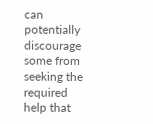can potentially discourage some from seeking the required help that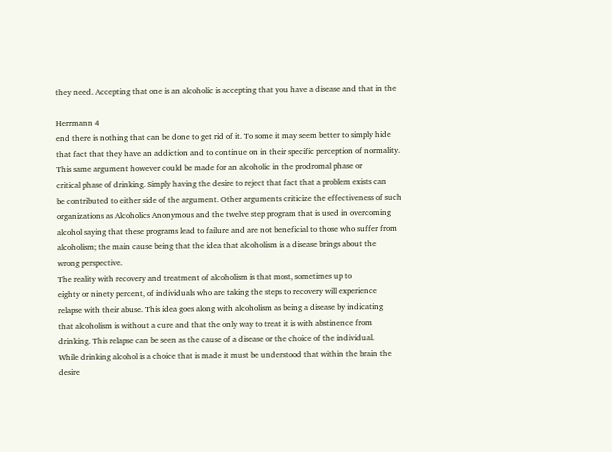they need. Accepting that one is an alcoholic is accepting that you have a disease and that in the

Herrmann 4
end there is nothing that can be done to get rid of it. To some it may seem better to simply hide
that fact that they have an addiction and to continue on in their specific perception of normality.
This same argument however could be made for an alcoholic in the prodromal phase or
critical phase of drinking. Simply having the desire to reject that fact that a problem exists can
be contributed to either side of the argument. Other arguments criticize the effectiveness of such
organizations as Alcoholics Anonymous and the twelve step program that is used in overcoming
alcohol saying that these programs lead to failure and are not beneficial to those who suffer from
alcoholism; the main cause being that the idea that alcoholism is a disease brings about the
wrong perspective.
The reality with recovery and treatment of alcoholism is that most, sometimes up to
eighty or ninety percent, of individuals who are taking the steps to recovery will experience
relapse with their abuse. This idea goes along with alcoholism as being a disease by indicating
that alcoholism is without a cure and that the only way to treat it is with abstinence from
drinking. This relapse can be seen as the cause of a disease or the choice of the individual.
While drinking alcohol is a choice that is made it must be understood that within the brain the
desire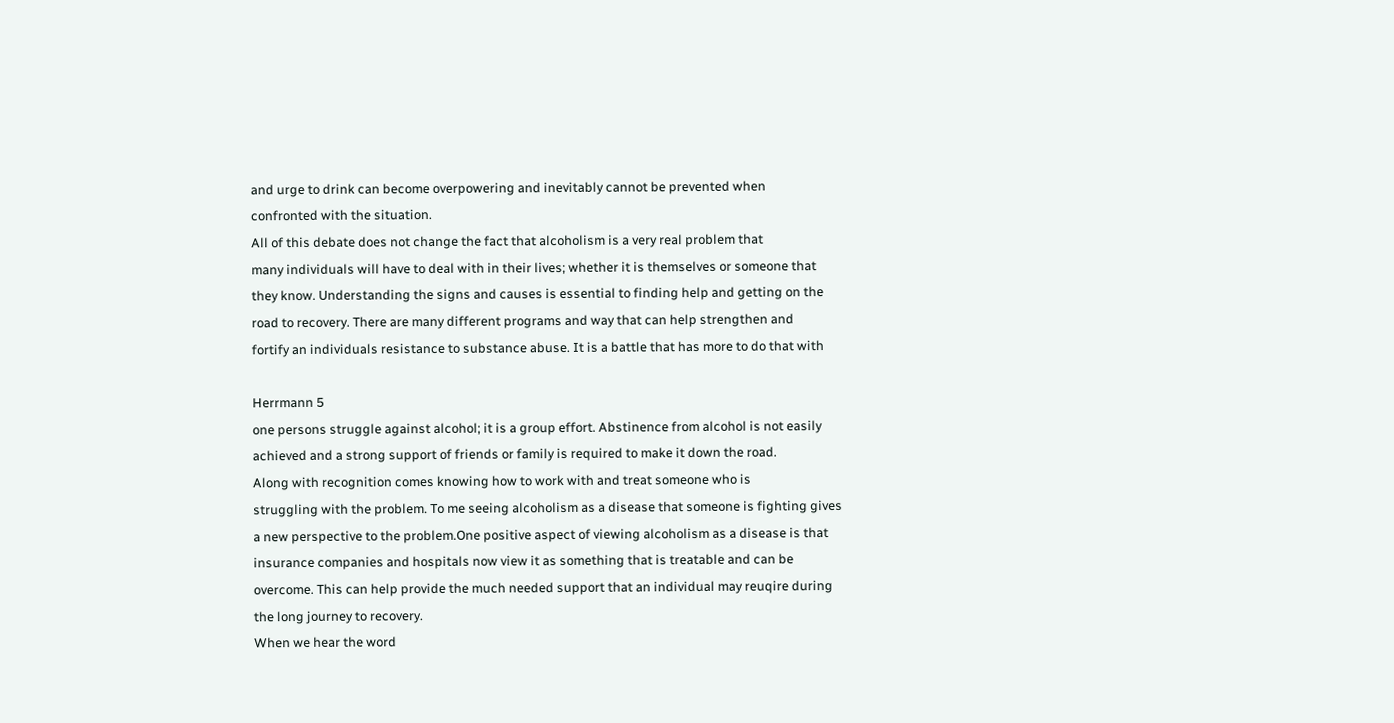and urge to drink can become overpowering and inevitably cannot be prevented when
confronted with the situation.
All of this debate does not change the fact that alcoholism is a very real problem that
many individuals will have to deal with in their lives; whether it is themselves or someone that
they know. Understanding the signs and causes is essential to finding help and getting on the
road to recovery. There are many different programs and way that can help strengthen and
fortify an individuals resistance to substance abuse. It is a battle that has more to do that with

Herrmann 5
one persons struggle against alcohol; it is a group effort. Abstinence from alcohol is not easily
achieved and a strong support of friends or family is required to make it down the road.
Along with recognition comes knowing how to work with and treat someone who is
struggling with the problem. To me seeing alcoholism as a disease that someone is fighting gives
a new perspective to the problem.One positive aspect of viewing alcoholism as a disease is that
insurance companies and hospitals now view it as something that is treatable and can be
overcome. This can help provide the much needed support that an individual may reuqire during
the long journey to recovery.
When we hear the word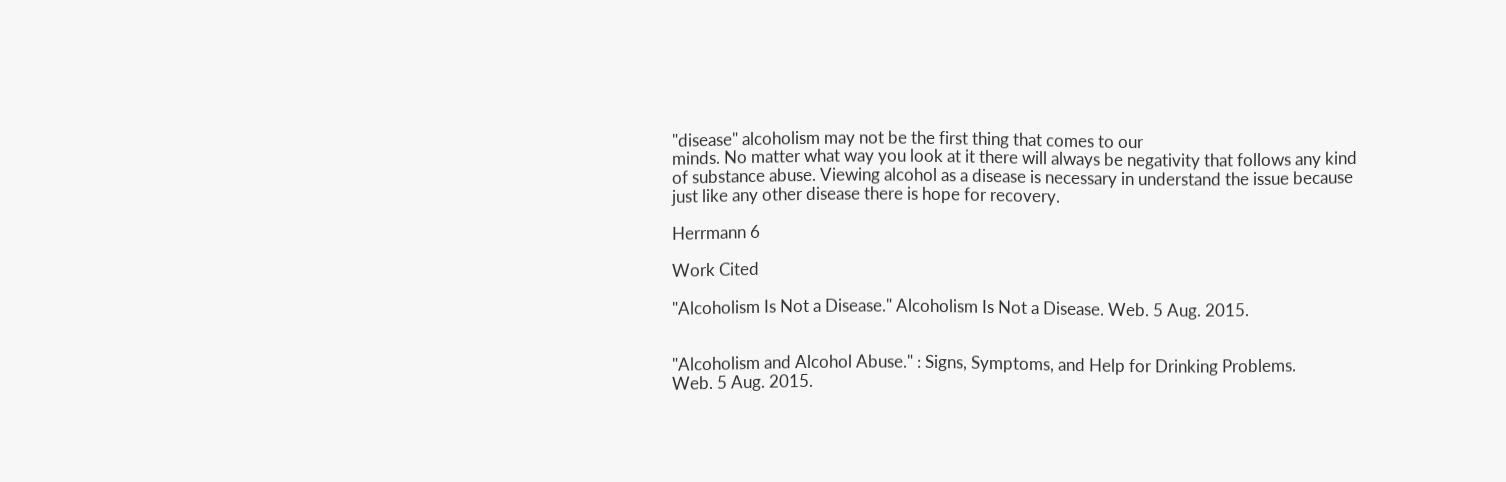"disease" alcoholism may not be the first thing that comes to our
minds. No matter what way you look at it there will always be negativity that follows any kind
of substance abuse. Viewing alcohol as a disease is necessary in understand the issue because
just like any other disease there is hope for recovery.

Herrmann 6

Work Cited

"Alcoholism Is Not a Disease." Alcoholism Is Not a Disease. Web. 5 Aug. 2015.


"Alcoholism and Alcohol Abuse." : Signs, Symptoms, and Help for Drinking Problems.
Web. 5 Aug. 2015.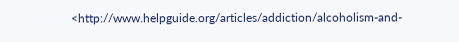<http://www.helpguide.org/articles/addiction/alcoholism-and-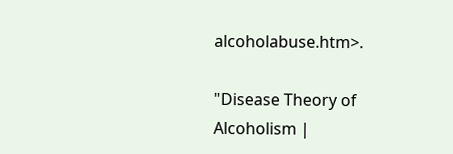alcoholabuse.htm>.

"Disease Theory of Alcoholism |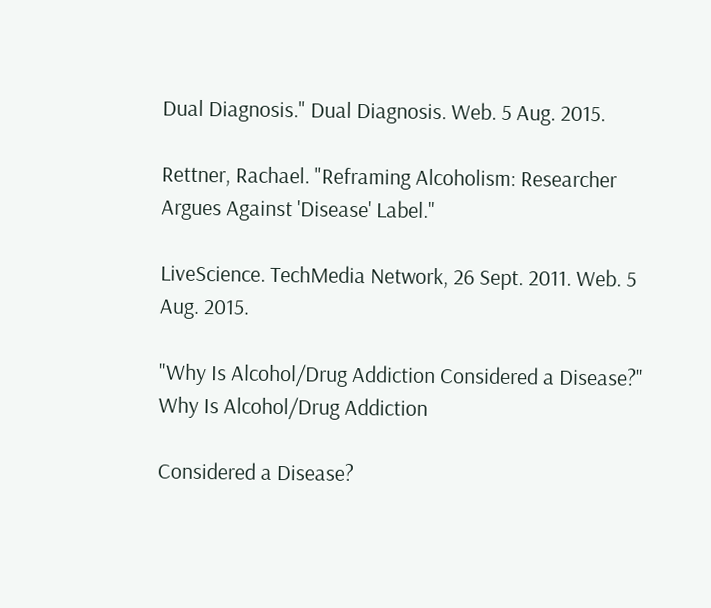Dual Diagnosis." Dual Diagnosis. Web. 5 Aug. 2015.

Rettner, Rachael. "Reframing Alcoholism: Researcher Argues Against 'Disease' Label."

LiveScience. TechMedia Network, 26 Sept. 2011. Web. 5 Aug. 2015.

"Why Is Alcohol/Drug Addiction Considered a Disease?" Why Is Alcohol/Drug Addiction

Considered a Disease?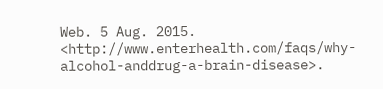Web. 5 Aug. 2015. <http://www.enterhealth.com/faqs/why-alcohol-anddrug-a-brain-disease>.